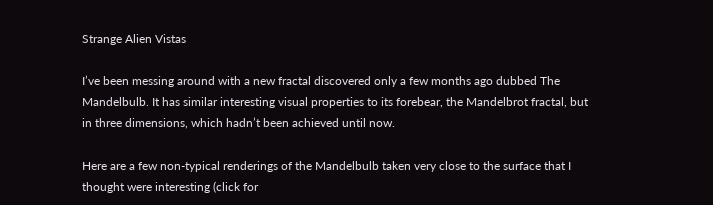Strange Alien Vistas

I’ve been messing around with a new fractal discovered only a few months ago dubbed The Mandelbulb. It has similar interesting visual properties to its forebear, the Mandelbrot fractal, but in three dimensions, which hadn’t been achieved until now.

Here are a few non-typical renderings of the Mandelbulb taken very close to the surface that I thought were interesting (click for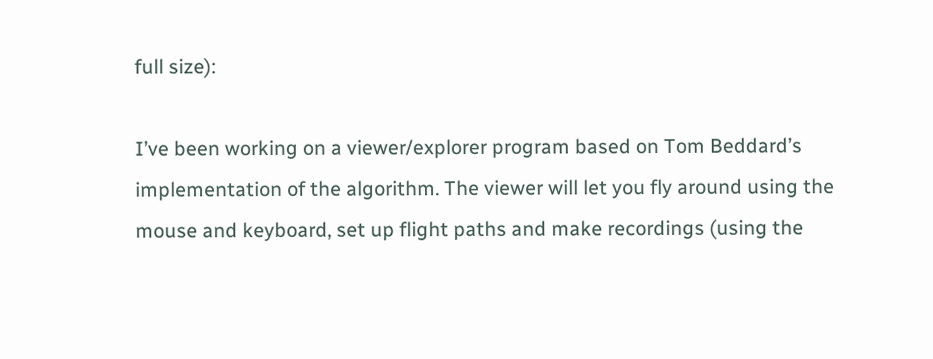full size):

I’ve been working on a viewer/explorer program based on Tom Beddard’s implementation of the algorithm. The viewer will let you fly around using the mouse and keyboard, set up flight paths and make recordings (using the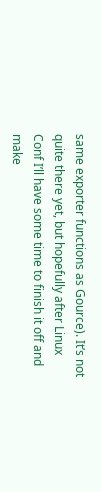same exporter functions as Gource). It’s not quite there yet, but hopefully after Linux Conf I’ll have some time to finish it off and make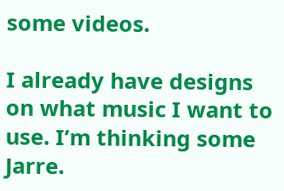some videos.

I already have designs on what music I want to use. I’m thinking some Jarre.